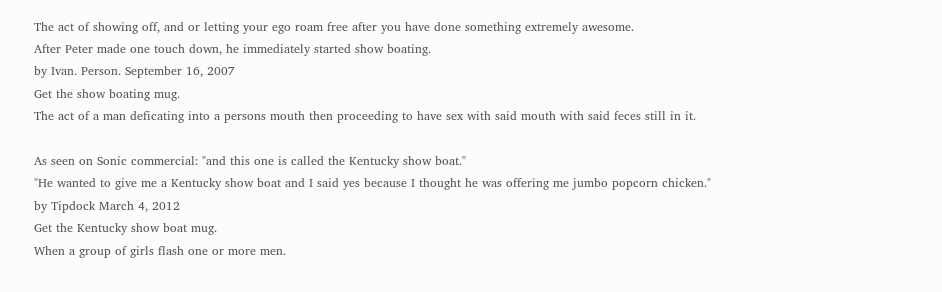The act of showing off, and or letting your ego roam free after you have done something extremely awesome.
After Peter made one touch down, he immediately started show boating.
by Ivan. Person. September 16, 2007
Get the show boating mug.
The act of a man deficating into a persons mouth then proceeding to have sex with said mouth with said feces still in it.

As seen on Sonic commercial: "and this one is called the Kentucky show boat."
"He wanted to give me a Kentucky show boat and I said yes because I thought he was offering me jumbo popcorn chicken."
by Tipdock March 4, 2012
Get the Kentucky show boat mug.
When a group of girls flash one or more men.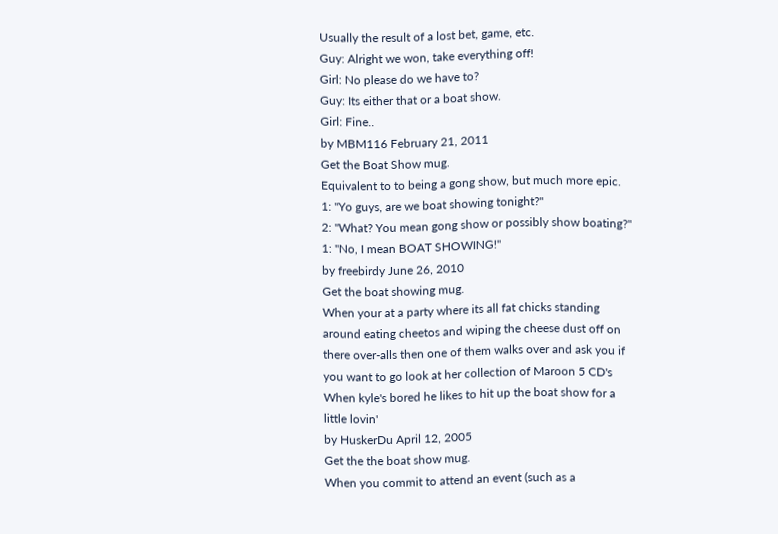Usually the result of a lost bet, game, etc.
Guy: Alright we won, take everything off!
Girl: No please do we have to?
Guy: Its either that or a boat show.
Girl: Fine..
by MBM116 February 21, 2011
Get the Boat Show mug.
Equivalent to to being a gong show, but much more epic.
1: "Yo guys, are we boat showing tonight?"
2: "What? You mean gong show or possibly show boating?"
1: "No, I mean BOAT SHOWING!"
by freebirdy June 26, 2010
Get the boat showing mug.
When your at a party where its all fat chicks standing around eating cheetos and wiping the cheese dust off on there over-alls then one of them walks over and ask you if you want to go look at her collection of Maroon 5 CD's
When kyle's bored he likes to hit up the boat show for a little lovin'
by HuskerDu April 12, 2005
Get the the boat show mug.
When you commit to attend an event (such as a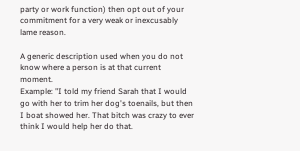party or work function) then opt out of your commitment for a very weak or inexcusably lame reason.

A generic description used when you do not know where a person is at that current moment.
Example: "I told my friend Sarah that I would go with her to trim her dog's toenails, but then I boat showed her. That bitch was crazy to ever think I would help her do that.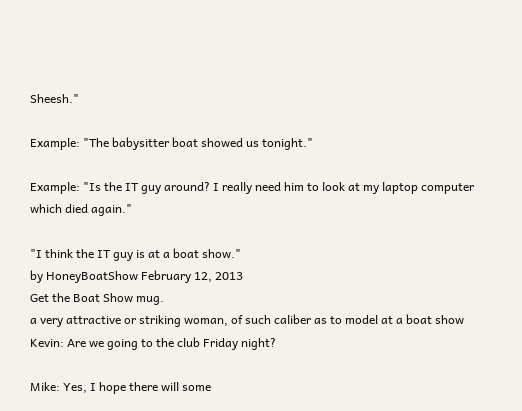Sheesh."

Example: "The babysitter boat showed us tonight."

Example: "Is the IT guy around? I really need him to look at my laptop computer which died again."

"I think the IT guy is at a boat show."
by HoneyBoatShow February 12, 2013
Get the Boat Show mug.
a very attractive or striking woman, of such caliber as to model at a boat show
Kevin: Are we going to the club Friday night?

Mike: Yes, I hope there will some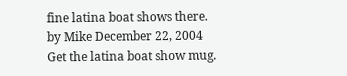fine latina boat shows there.
by Mike December 22, 2004
Get the latina boat show mug.